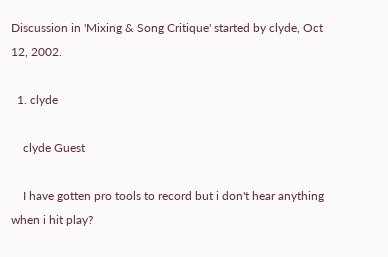Discussion in 'Mixing & Song Critique' started by clyde, Oct 12, 2002.

  1. clyde

    clyde Guest

    I have gotten pro tools to record but i don't hear anything when i hit play?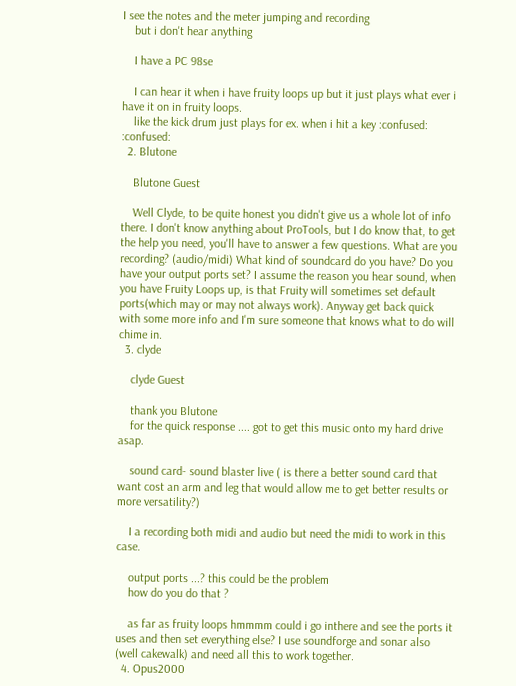I see the notes and the meter jumping and recording
    but i don't hear anything

    I have a PC 98se

    I can hear it when i have fruity loops up but it just plays what ever i have it on in fruity loops.
    like the kick drum just plays for ex. when i hit a key :confused: :confused:
  2. Blutone

    Blutone Guest

    Well Clyde, to be quite honest you didn't give us a whole lot of info there. I don't know anything about ProTools, but I do know that, to get the help you need, you'll have to answer a few questions. What are you recording? (audio/midi) What kind of soundcard do you have? Do you have your output ports set? I assume the reason you hear sound, when you have Fruity Loops up, is that Fruity will sometimes set default ports(which may or may not always work). Anyway get back quick with some more info and I'm sure someone that knows what to do will chime in.
  3. clyde

    clyde Guest

    thank you Blutone
    for the quick response .... got to get this music onto my hard drive asap.

    sound card- sound blaster live ( is there a better sound card that want cost an arm and leg that would allow me to get better results or more versatility?)

    I a recording both midi and audio but need the midi to work in this case.

    output ports ...? this could be the problem
    how do you do that ?

    as far as fruity loops hmmmm could i go inthere and see the ports it uses and then set everything else? I use soundforge and sonar also (well cakewalk) and need all this to work together.
  4. Opus2000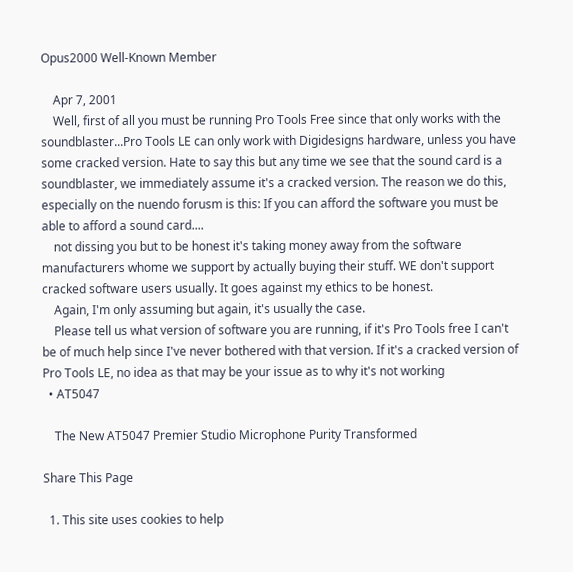Opus2000 Well-Known Member

    Apr 7, 2001
    Well, first of all you must be running Pro Tools Free since that only works with the soundblaster...Pro Tools LE can only work with Digidesigns hardware, unless you have some cracked version. Hate to say this but any time we see that the sound card is a soundblaster, we immediately assume it's a cracked version. The reason we do this, especially on the nuendo forusm is this: If you can afford the software you must be able to afford a sound card....
    not dissing you but to be honest it's taking money away from the software manufacturers whome we support by actually buying their stuff. WE don't support cracked software users usually. It goes against my ethics to be honest.
    Again, I'm only assuming but again, it's usually the case.
    Please tell us what version of software you are running, if it's Pro Tools free I can't be of much help since I've never bothered with that version. If it's a cracked version of Pro Tools LE, no idea as that may be your issue as to why it's not working
  • AT5047

    The New AT5047 Premier Studio Microphone Purity Transformed

Share This Page

  1. This site uses cookies to help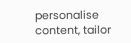personalise content, tailor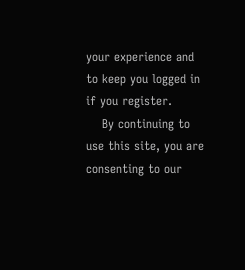your experience and to keep you logged in if you register.
    By continuing to use this site, you are consenting to our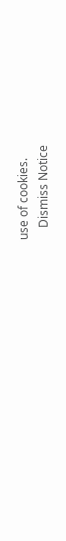use of cookies.
    Dismiss Notice